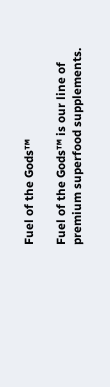Fuel of the Gods™

Fuel of the Gods™ is our line of premium superfood supplements.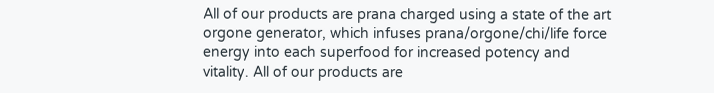All of our products are prana charged using a state of the art orgone generator, which infuses prana/orgone/chi/life force energy into each superfood for increased potency and vitality. All of our products are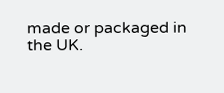made or packaged in the UK.